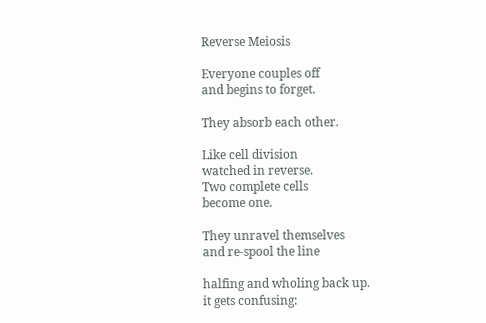Reverse Meiosis

Everyone couples off
and begins to forget.

They absorb each other.

Like cell division
watched in reverse.
Two complete cells
become one.

They unravel themselves
and re-spool the line

halfing and wholing back up.
it gets confusing: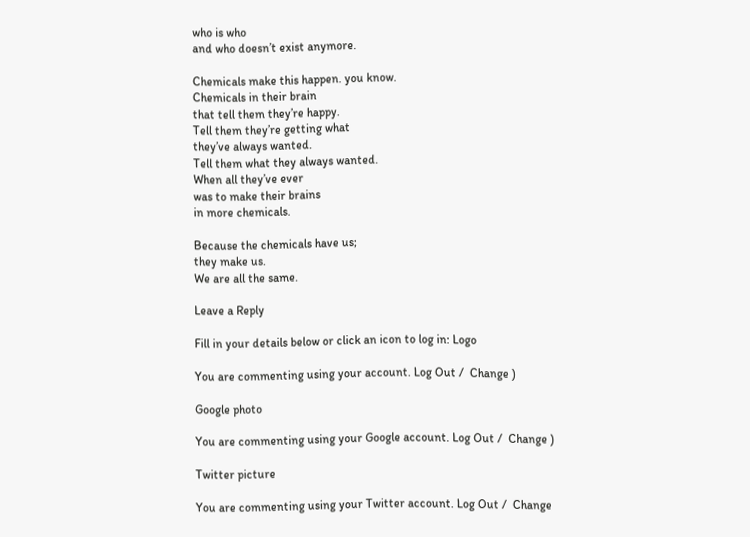who is who
and who doesn’t exist anymore.

Chemicals make this happen. you know.
Chemicals in their brain
that tell them they’re happy.
Tell them they’re getting what
they’ve always wanted.
Tell them what they always wanted.
When all they’ve ever
was to make their brains
in more chemicals.

Because the chemicals have us;
they make us.
We are all the same.

Leave a Reply

Fill in your details below or click an icon to log in: Logo

You are commenting using your account. Log Out /  Change )

Google photo

You are commenting using your Google account. Log Out /  Change )

Twitter picture

You are commenting using your Twitter account. Log Out /  Change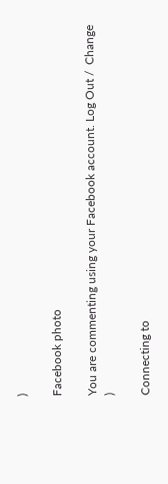)

Facebook photo

You are commenting using your Facebook account. Log Out /  Change )

Connecting to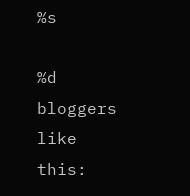%s

%d bloggers like this: